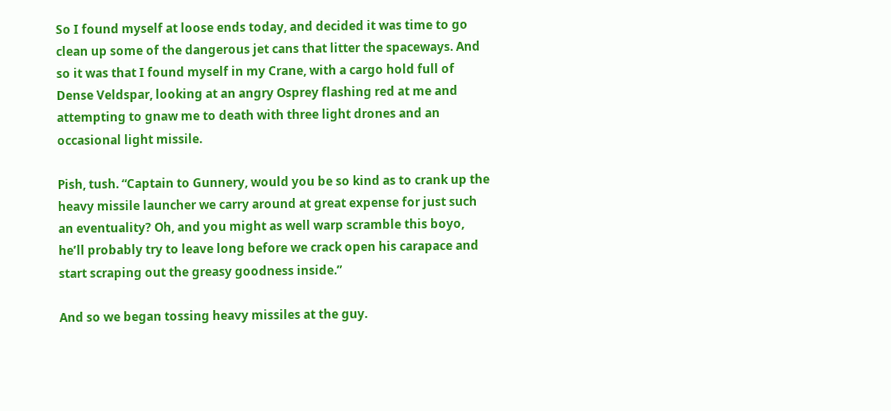So I found myself at loose ends today, and decided it was time to go clean up some of the dangerous jet cans that litter the spaceways. And so it was that I found myself in my Crane, with a cargo hold full of Dense Veldspar, looking at an angry Osprey flashing red at me and attempting to gnaw me to death with three light drones and an occasional light missile.

Pish, tush. “Captain to Gunnery, would you be so kind as to crank up the heavy missile launcher we carry around at great expense for just such an eventuality? Oh, and you might as well warp scramble this boyo, he’ll probably try to leave long before we crack open his carapace and start scraping out the greasy goodness inside.”

And so we began tossing heavy missiles at the guy.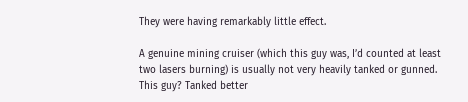They were having remarkably little effect.

A genuine mining cruiser (which this guy was, I’d counted at least two lasers burning) is usually not very heavily tanked or gunned. This guy? Tanked better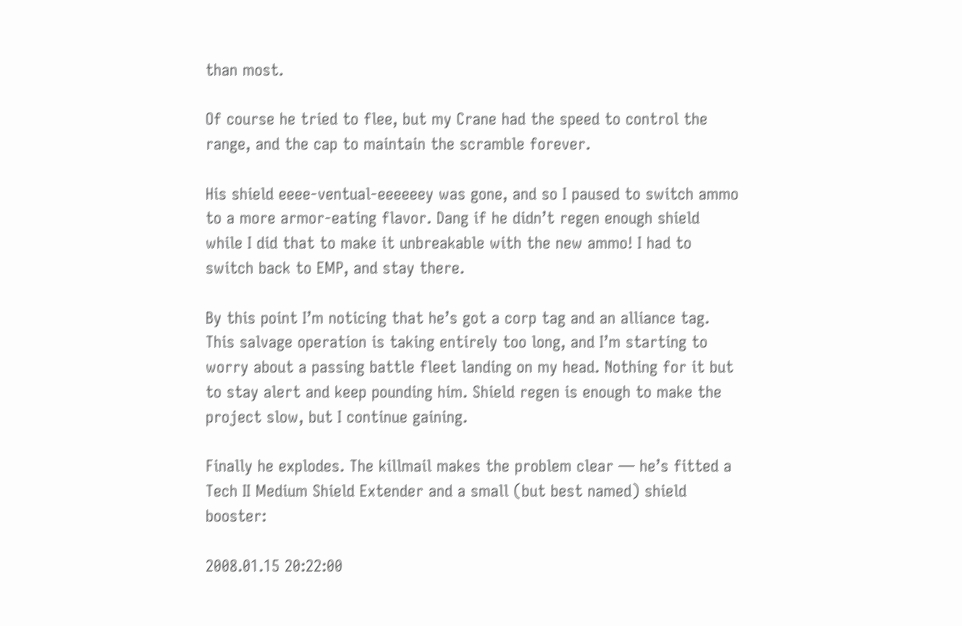than most.

Of course he tried to flee, but my Crane had the speed to control the range, and the cap to maintain the scramble forever.

His shield eeee-ventual-eeeeeey was gone, and so I paused to switch ammo to a more armor-eating flavor. Dang if he didn’t regen enough shield while I did that to make it unbreakable with the new ammo! I had to switch back to EMP, and stay there.

By this point I’m noticing that he’s got a corp tag and an alliance tag. This salvage operation is taking entirely too long, and I’m starting to worry about a passing battle fleet landing on my head. Nothing for it but to stay alert and keep pounding him. Shield regen is enough to make the project slow, but I continue gaining.

Finally he explodes. The killmail makes the problem clear — he’s fitted a Tech II Medium Shield Extender and a small (but best named) shield booster:

2008.01.15 20:22:00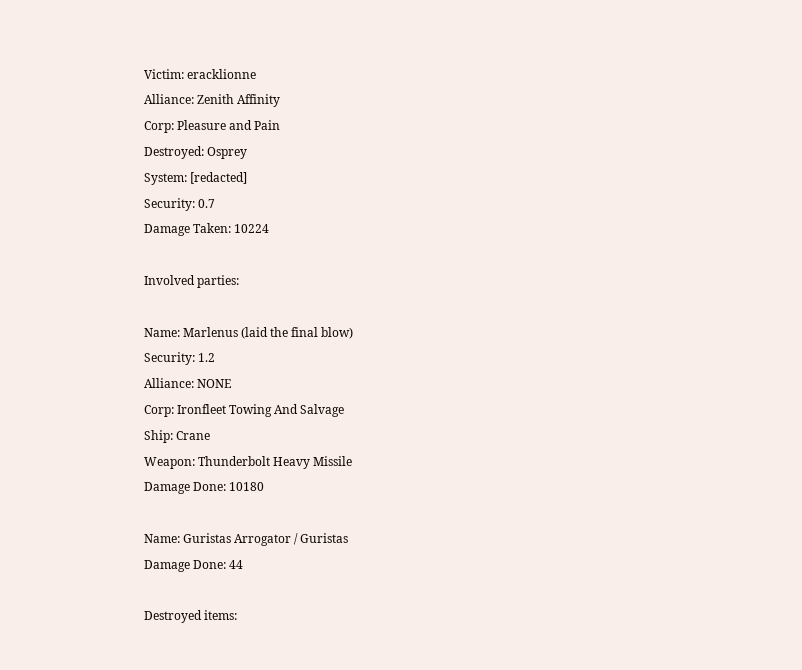Victim: eracklionne
Alliance: Zenith Affinity
Corp: Pleasure and Pain
Destroyed: Osprey
System: [redacted]
Security: 0.7
Damage Taken: 10224

Involved parties:

Name: Marlenus (laid the final blow)
Security: 1.2
Alliance: NONE
Corp: Ironfleet Towing And Salvage
Ship: Crane
Weapon: Thunderbolt Heavy Missile
Damage Done: 10180

Name: Guristas Arrogator / Guristas
Damage Done: 44

Destroyed items: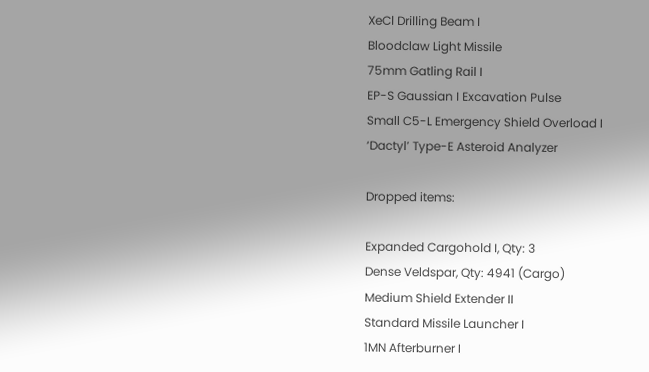XeCl Drilling Beam I
Bloodclaw Light Missile
75mm Gatling Rail I
EP-S Gaussian I Excavation Pulse
Small C5-L Emergency Shield Overload I
‘Dactyl’ Type-E Asteroid Analyzer

Dropped items:

Expanded Cargohold I, Qty: 3
Dense Veldspar, Qty: 4941 (Cargo)
Medium Shield Extender II
Standard Missile Launcher I
1MN Afterburner I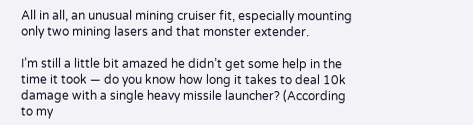All in all, an unusual mining cruiser fit, especially mounting only two mining lasers and that monster extender.

I’m still a little bit amazed he didn’t get some help in the time it took — do you know how long it takes to deal 10k damage with a single heavy missile launcher? (According to my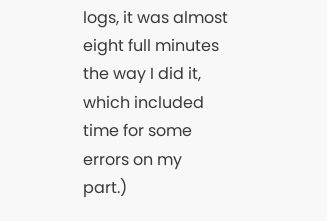logs, it was almost eight full minutes the way I did it, which included time for some errors on my part.)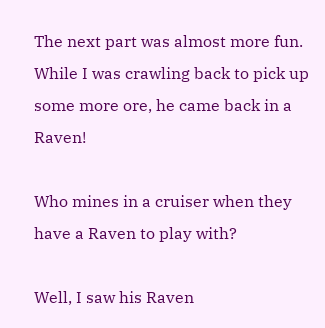The next part was almost more fun. While I was crawling back to pick up some more ore, he came back in a Raven!

Who mines in a cruiser when they have a Raven to play with?

Well, I saw his Raven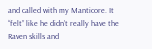and called with my Manticore. It “felt” like he didn’t really have the Raven skills and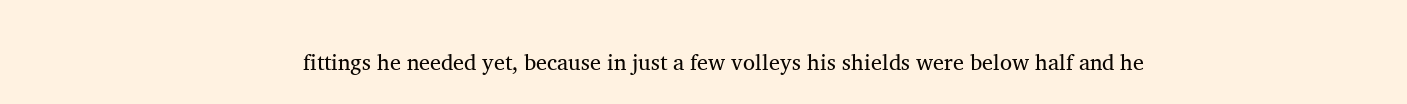fittings he needed yet, because in just a few volleys his shields were below half and he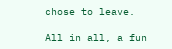chose to leave.

All in all, a fun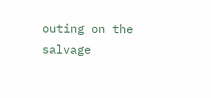outing on the salvage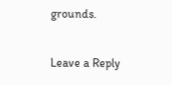grounds.

Leave a Reply